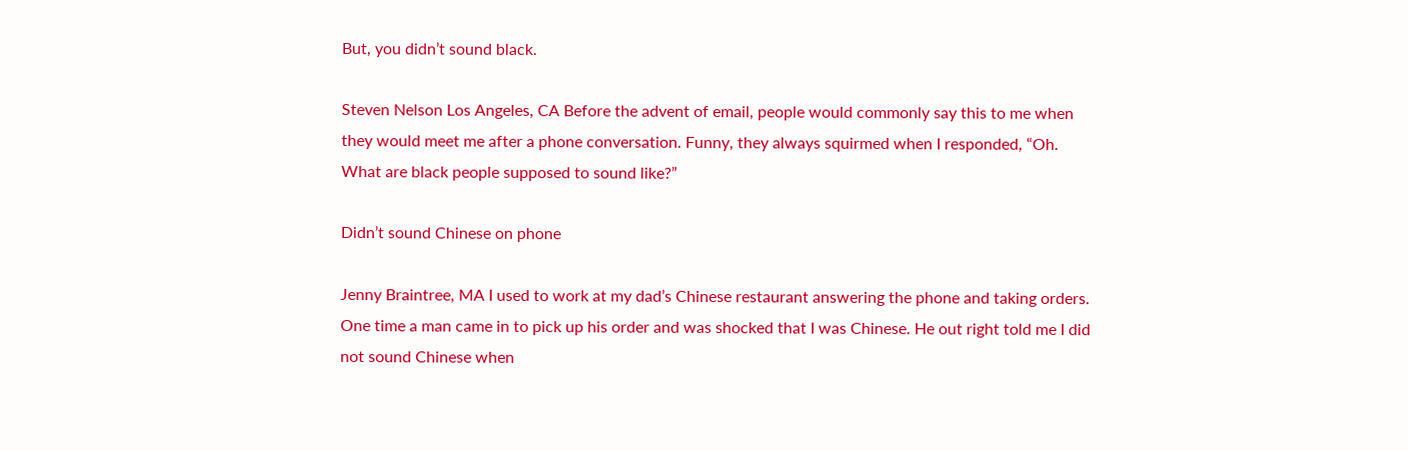But, you didn’t sound black.

Steven Nelson Los Angeles, CA Before the advent of email, people would commonly say this to me when they would meet me after a phone conversation. Funny, they always squirmed when I responded, “Oh. What are black people supposed to sound like?”

Didn’t sound Chinese on phone

Jenny Braintree, MA I used to work at my dad’s Chinese restaurant answering the phone and taking orders. One time a man came in to pick up his order and was shocked that I was Chinese. He out right told me I did not sound Chinese when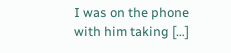I was on the phone with him taking […]